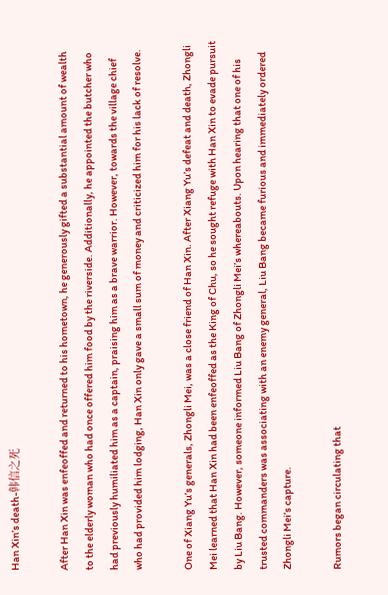Han Xin’s death-韩信之死

After Han Xin was enfeoffed and returned to his hometown, he generously gifted a substantial amount of wealth to the elderly woman who had once offered him food by the riverside. Additionally, he appointed the butcher who had previously humiliated him as a captain, praising him as a brave warrior. However, towards the village chief who had provided him lodging, Han Xin only gave a small sum of money and criticized him for his lack of resolve.

One of Xiang Yu’s generals, Zhongli Mei, was a close friend of Han Xin. After Xiang Yu’s defeat and death, Zhongli Mei learned that Han Xin had been enfeoffed as the King of Chu, so he sought refuge with Han Xin to evade pursuit by Liu Bang. However, someone informed Liu Bang of Zhongli Mei’s whereabouts. Upon hearing that one of his trusted commanders was associating with an enemy general, Liu Bang became furious and immediately ordered Zhongli Mei’s capture.

Rumors began circulating that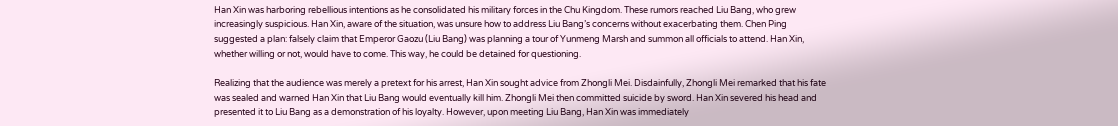Han Xin was harboring rebellious intentions as he consolidated his military forces in the Chu Kingdom. These rumors reached Liu Bang, who grew increasingly suspicious. Han Xin, aware of the situation, was unsure how to address Liu Bang’s concerns without exacerbating them. Chen Ping suggested a plan: falsely claim that Emperor Gaozu (Liu Bang) was planning a tour of Yunmeng Marsh and summon all officials to attend. Han Xin, whether willing or not, would have to come. This way, he could be detained for questioning.

Realizing that the audience was merely a pretext for his arrest, Han Xin sought advice from Zhongli Mei. Disdainfully, Zhongli Mei remarked that his fate was sealed and warned Han Xin that Liu Bang would eventually kill him. Zhongli Mei then committed suicide by sword. Han Xin severed his head and presented it to Liu Bang as a demonstration of his loyalty. However, upon meeting Liu Bang, Han Xin was immediately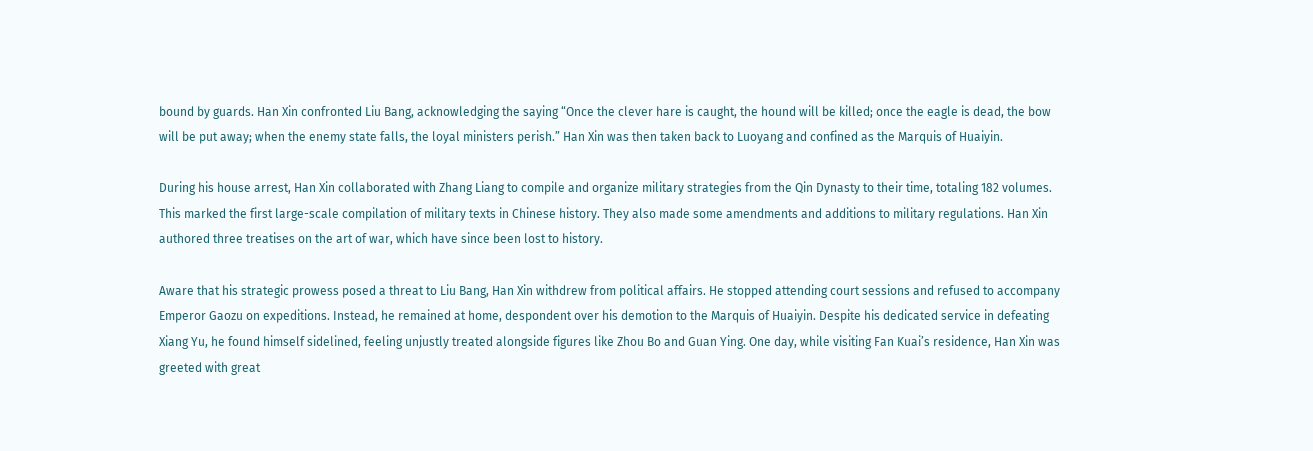bound by guards. Han Xin confronted Liu Bang, acknowledging the saying “Once the clever hare is caught, the hound will be killed; once the eagle is dead, the bow will be put away; when the enemy state falls, the loyal ministers perish.” Han Xin was then taken back to Luoyang and confined as the Marquis of Huaiyin.

During his house arrest, Han Xin collaborated with Zhang Liang to compile and organize military strategies from the Qin Dynasty to their time, totaling 182 volumes. This marked the first large-scale compilation of military texts in Chinese history. They also made some amendments and additions to military regulations. Han Xin authored three treatises on the art of war, which have since been lost to history.

Aware that his strategic prowess posed a threat to Liu Bang, Han Xin withdrew from political affairs. He stopped attending court sessions and refused to accompany Emperor Gaozu on expeditions. Instead, he remained at home, despondent over his demotion to the Marquis of Huaiyin. Despite his dedicated service in defeating Xiang Yu, he found himself sidelined, feeling unjustly treated alongside figures like Zhou Bo and Guan Ying. One day, while visiting Fan Kuai’s residence, Han Xin was greeted with great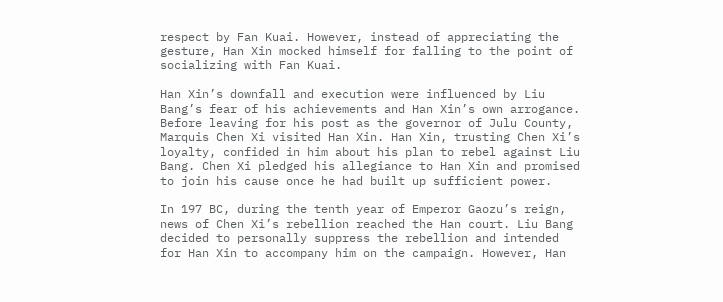respect by Fan Kuai. However, instead of appreciating the gesture, Han Xin mocked himself for falling to the point of socializing with Fan Kuai.

Han Xin’s downfall and execution were influenced by Liu Bang’s fear of his achievements and Han Xin’s own arrogance. Before leaving for his post as the governor of Julu County, Marquis Chen Xi visited Han Xin. Han Xin, trusting Chen Xi’s loyalty, confided in him about his plan to rebel against Liu Bang. Chen Xi pledged his allegiance to Han Xin and promised to join his cause once he had built up sufficient power.

In 197 BC, during the tenth year of Emperor Gaozu’s reign, news of Chen Xi’s rebellion reached the Han court. Liu Bang decided to personally suppress the rebellion and intended for Han Xin to accompany him on the campaign. However, Han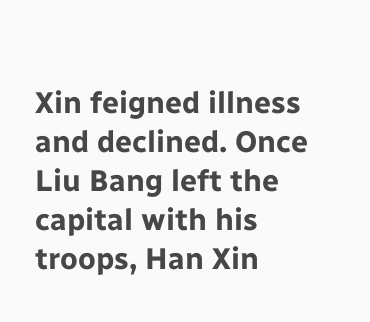Xin feigned illness and declined. Once Liu Bang left the capital with his troops, Han Xin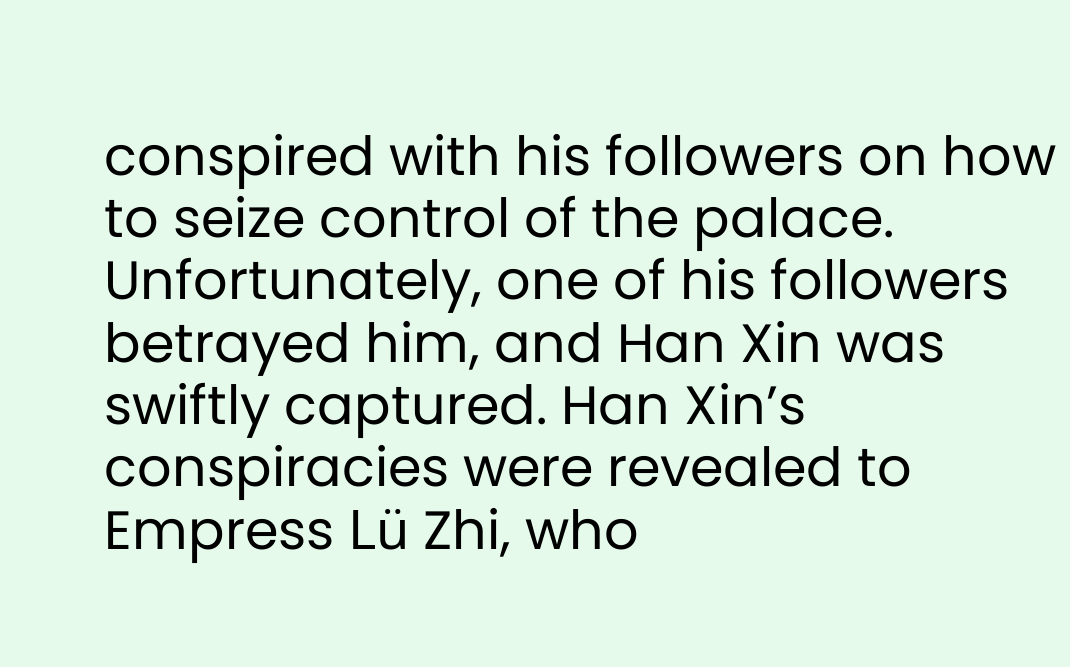conspired with his followers on how to seize control of the palace. Unfortunately, one of his followers betrayed him, and Han Xin was swiftly captured. Han Xin’s conspiracies were revealed to Empress Lü Zhi, who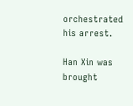orchestrated his arrest.

Han Xin was brought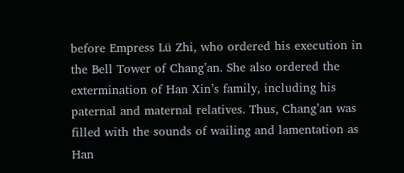before Empress Lü Zhi, who ordered his execution in the Bell Tower of Chang’an. She also ordered the extermination of Han Xin’s family, including his paternal and maternal relatives. Thus, Chang’an was filled with the sounds of wailing and lamentation as Han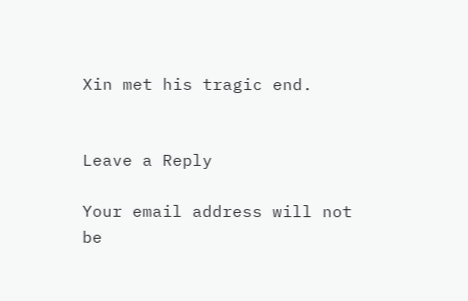Xin met his tragic end.


Leave a Reply

Your email address will not be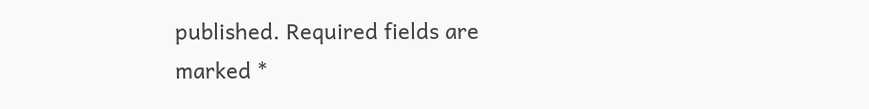published. Required fields are marked *